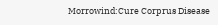Morrowind:Cure Corprus Disease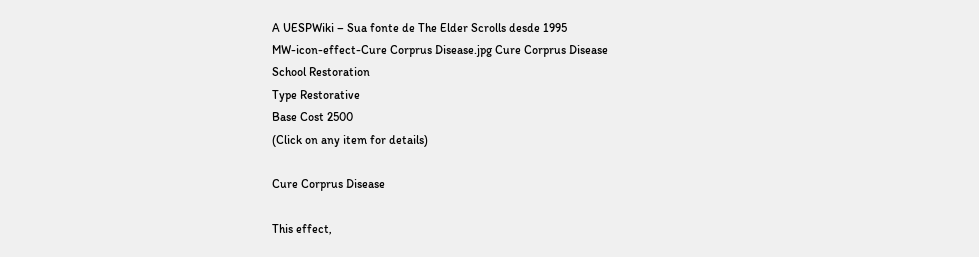A UESPWiki – Sua fonte de The Elder Scrolls desde 1995
MW-icon-effect-Cure Corprus Disease.jpg Cure Corprus Disease
School Restoration
Type Restorative
Base Cost 2500
(Click on any item for details)

Cure Corprus Disease

This effect,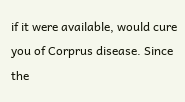if it were available, would cure you of Corprus disease. Since the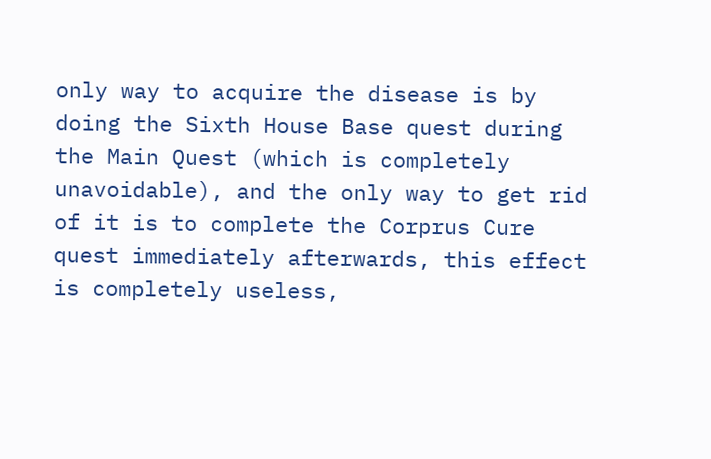only way to acquire the disease is by doing the Sixth House Base quest during the Main Quest (which is completely unavoidable), and the only way to get rid of it is to complete the Corprus Cure quest immediately afterwards, this effect is completely useless,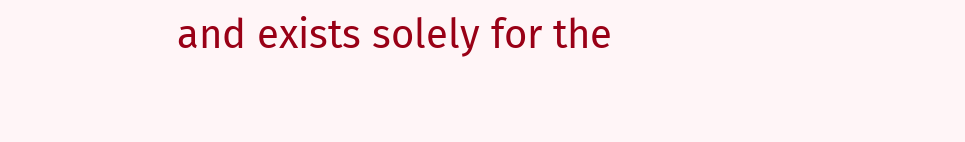and exists solely for the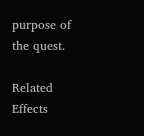purpose of the quest.

Related Effects